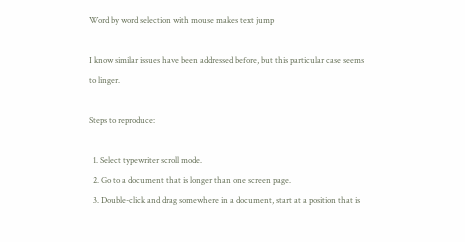Word by word selection with mouse makes text jump

I know similar issues have been addressed before, but this particular case seems to linger.

Steps to reproduce:

  1. Select typewriter scroll mode.
  2. Go to a document that is longer than one screen page.
  3. Double-click and drag somewhere in a document, start at a position that is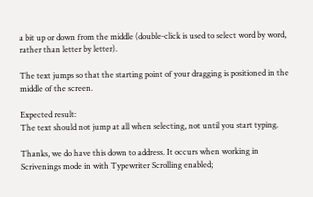a bit up or down from the middle (double-click is used to select word by word, rather than letter by letter).

The text jumps so that the starting point of your dragging is positioned in the middle of the screen.

Expected result:
The text should not jump at all when selecting, not until you start typing.

Thanks, we do have this down to address. It occurs when working in Scrivenings mode in with Typewriter Scrolling enabled;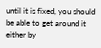until it is fixed, you should be able to get around it either by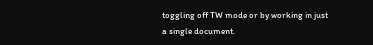toggling off TW mode or by working in just a single document.